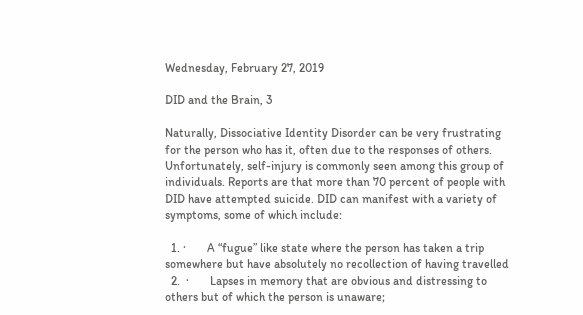Wednesday, February 27, 2019

DID and the Brain, 3

Naturally, Dissociative Identity Disorder can be very frustrating for the person who has it, often due to the responses of others. Unfortunately, self-injury is commonly seen among this group of individuals. Reports are that more than 70 percent of people with DID have attempted suicide. DID can manifest with a variety of symptoms, some of which include:

  1. ·       A “fugue” like state where the person has taken a trip somewhere but have absolutely no recollection of having travelled
  2.  ·       Lapses in memory that are obvious and distressing to others but of which the person is unaware;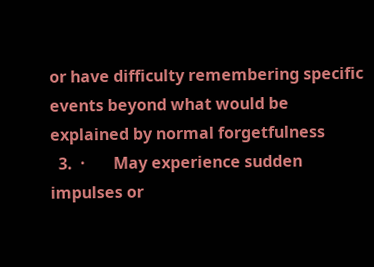or have difficulty remembering specific events beyond what would be explained by normal forgetfulness
  3.  ·       May experience sudden impulses or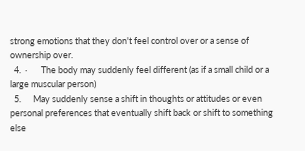strong emotions that they don't feel control over or a sense of ownership over.
  4.  ·       The body may suddenly feel different (as if a small child or a large muscular person)
  5.      May suddenly sense a shift in thoughts or attitudes or even personal preferences that eventually shift back or shift to something else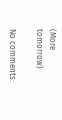(More tomorrow)

No comments: